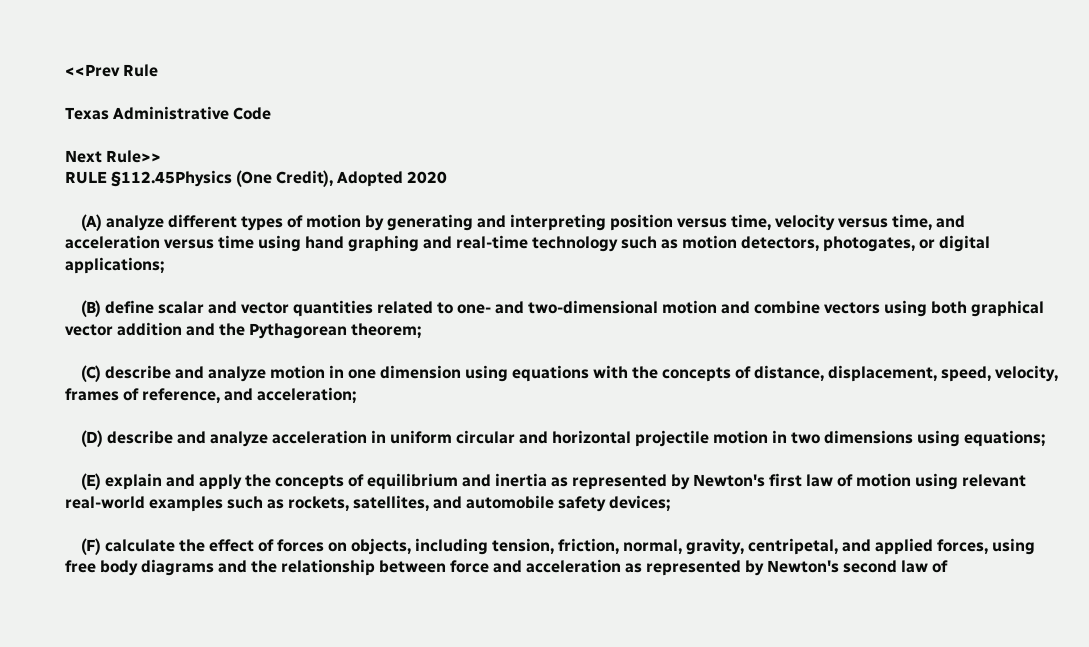<<Prev Rule

Texas Administrative Code

Next Rule>>
RULE §112.45Physics (One Credit), Adopted 2020

    (A) analyze different types of motion by generating and interpreting position versus time, velocity versus time, and acceleration versus time using hand graphing and real-time technology such as motion detectors, photogates, or digital applications;

    (B) define scalar and vector quantities related to one- and two-dimensional motion and combine vectors using both graphical vector addition and the Pythagorean theorem;

    (C) describe and analyze motion in one dimension using equations with the concepts of distance, displacement, speed, velocity, frames of reference, and acceleration;

    (D) describe and analyze acceleration in uniform circular and horizontal projectile motion in two dimensions using equations;

    (E) explain and apply the concepts of equilibrium and inertia as represented by Newton's first law of motion using relevant real-world examples such as rockets, satellites, and automobile safety devices;

    (F) calculate the effect of forces on objects, including tension, friction, normal, gravity, centripetal, and applied forces, using free body diagrams and the relationship between force and acceleration as represented by Newton's second law of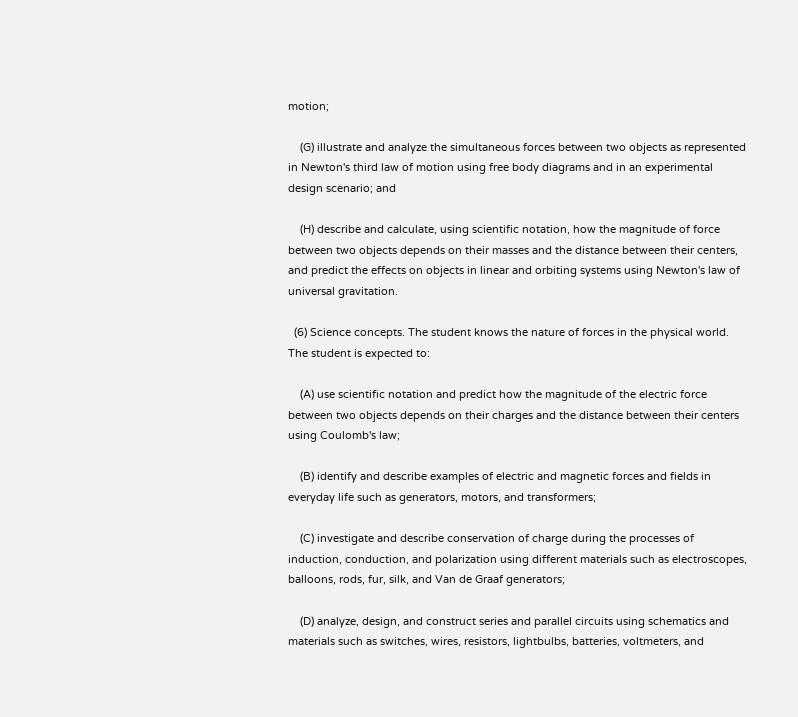motion;

    (G) illustrate and analyze the simultaneous forces between two objects as represented in Newton's third law of motion using free body diagrams and in an experimental design scenario; and

    (H) describe and calculate, using scientific notation, how the magnitude of force between two objects depends on their masses and the distance between their centers, and predict the effects on objects in linear and orbiting systems using Newton's law of universal gravitation.

  (6) Science concepts. The student knows the nature of forces in the physical world. The student is expected to:

    (A) use scientific notation and predict how the magnitude of the electric force between two objects depends on their charges and the distance between their centers using Coulomb's law;

    (B) identify and describe examples of electric and magnetic forces and fields in everyday life such as generators, motors, and transformers;

    (C) investigate and describe conservation of charge during the processes of induction, conduction, and polarization using different materials such as electroscopes, balloons, rods, fur, silk, and Van de Graaf generators;

    (D) analyze, design, and construct series and parallel circuits using schematics and materials such as switches, wires, resistors, lightbulbs, batteries, voltmeters, and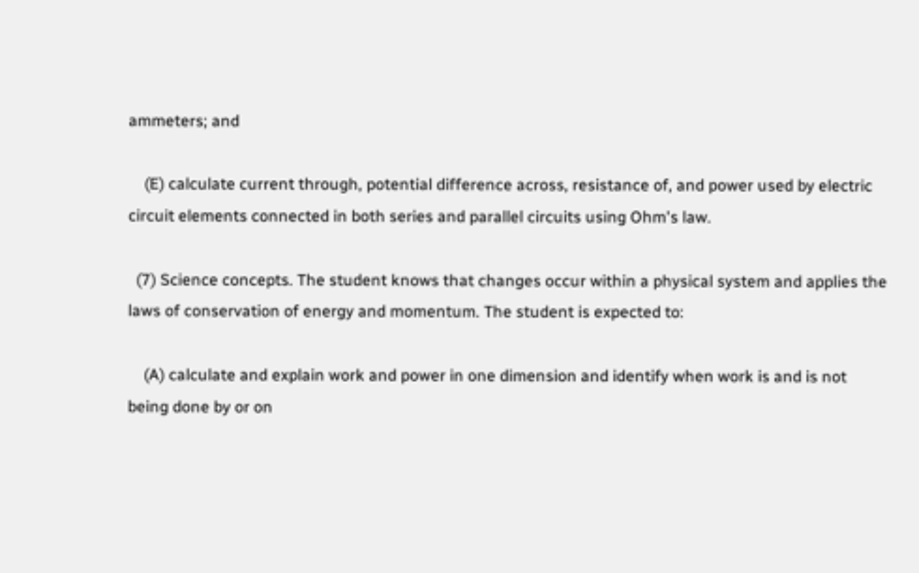ammeters; and

    (E) calculate current through, potential difference across, resistance of, and power used by electric circuit elements connected in both series and parallel circuits using Ohm's law.

  (7) Science concepts. The student knows that changes occur within a physical system and applies the laws of conservation of energy and momentum. The student is expected to:

    (A) calculate and explain work and power in one dimension and identify when work is and is not being done by or on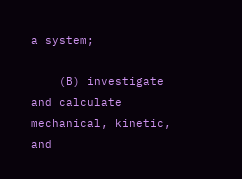a system;

    (B) investigate and calculate mechanical, kinetic, and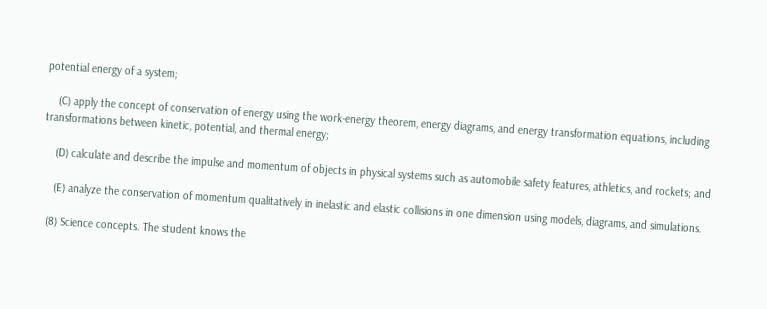potential energy of a system;

    (C) apply the concept of conservation of energy using the work-energy theorem, energy diagrams, and energy transformation equations, including transformations between kinetic, potential, and thermal energy;

    (D) calculate and describe the impulse and momentum of objects in physical systems such as automobile safety features, athletics, and rockets; and

    (E) analyze the conservation of momentum qualitatively in inelastic and elastic collisions in one dimension using models, diagrams, and simulations.

  (8) Science concepts. The student knows the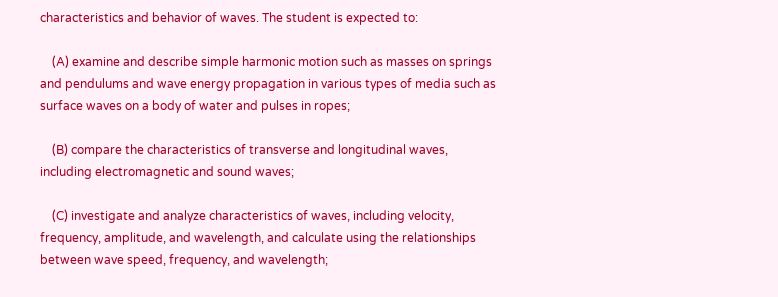characteristics and behavior of waves. The student is expected to:

    (A) examine and describe simple harmonic motion such as masses on springs and pendulums and wave energy propagation in various types of media such as surface waves on a body of water and pulses in ropes;

    (B) compare the characteristics of transverse and longitudinal waves, including electromagnetic and sound waves;

    (C) investigate and analyze characteristics of waves, including velocity, frequency, amplitude, and wavelength, and calculate using the relationships between wave speed, frequency, and wavelength;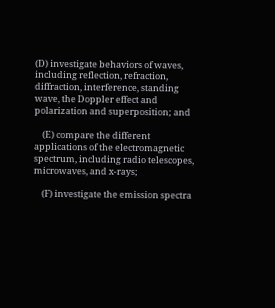(D) investigate behaviors of waves, including reflection, refraction, diffraction, interference, standing wave, the Doppler effect and polarization and superposition; and

    (E) compare the different applications of the electromagnetic spectrum, including radio telescopes, microwaves, and x-rays;

    (F) investigate the emission spectra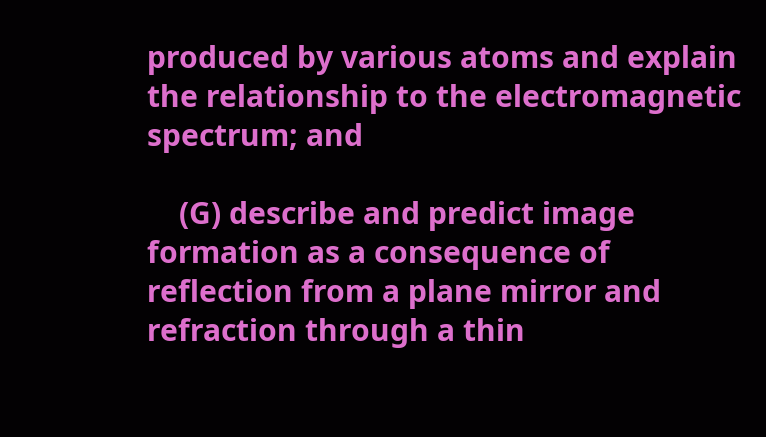produced by various atoms and explain the relationship to the electromagnetic spectrum; and

    (G) describe and predict image formation as a consequence of reflection from a plane mirror and refraction through a thin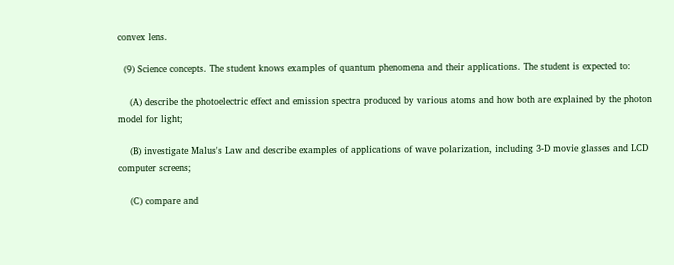convex lens.

  (9) Science concepts. The student knows examples of quantum phenomena and their applications. The student is expected to:

    (A) describe the photoelectric effect and emission spectra produced by various atoms and how both are explained by the photon model for light;

    (B) investigate Malus's Law and describe examples of applications of wave polarization, including 3-D movie glasses and LCD computer screens;

    (C) compare and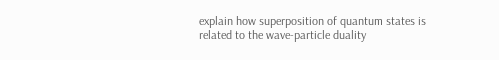explain how superposition of quantum states is related to the wave-particle duality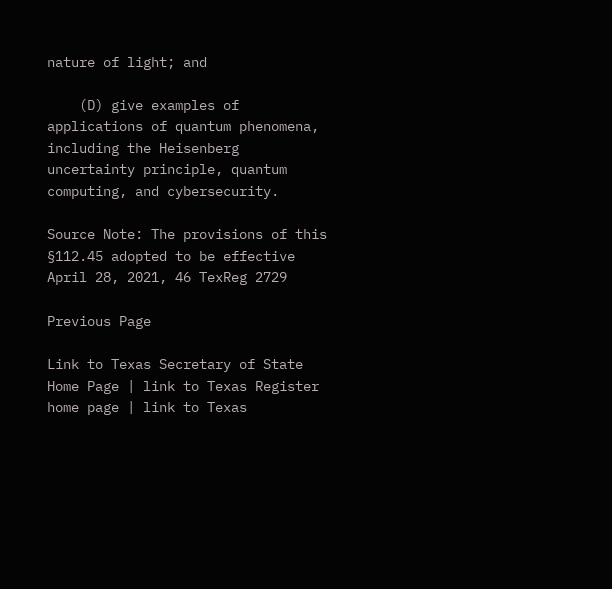nature of light; and

    (D) give examples of applications of quantum phenomena, including the Heisenberg uncertainty principle, quantum computing, and cybersecurity.

Source Note: The provisions of this §112.45 adopted to be effective April 28, 2021, 46 TexReg 2729

Previous Page

Link to Texas Secretary of State Home Page | link to Texas Register home page | link to Texas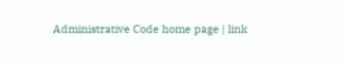Administrative Code home page | link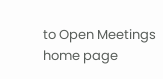to Open Meetings home page